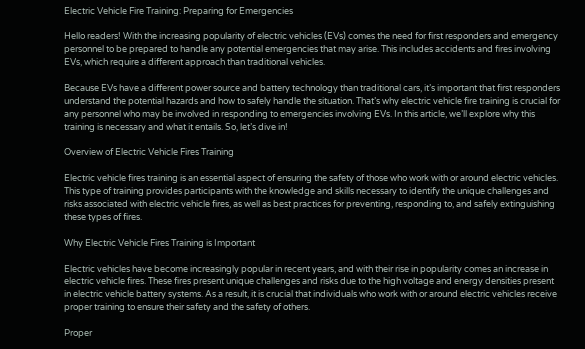Electric Vehicle Fire Training: Preparing for Emergencies

Hello readers! With the increasing popularity of electric vehicles (EVs) comes the need for first responders and emergency personnel to be prepared to handle any potential emergencies that may arise. This includes accidents and fires involving EVs, which require a different approach than traditional vehicles.

Because EVs have a different power source and battery technology than traditional cars, it’s important that first responders understand the potential hazards and how to safely handle the situation. That’s why electric vehicle fire training is crucial for any personnel who may be involved in responding to emergencies involving EVs. In this article, we’ll explore why this training is necessary and what it entails. So, let’s dive in!

Overview of Electric Vehicle Fires Training

Electric vehicle fires training is an essential aspect of ensuring the safety of those who work with or around electric vehicles. This type of training provides participants with the knowledge and skills necessary to identify the unique challenges and risks associated with electric vehicle fires, as well as best practices for preventing, responding to, and safely extinguishing these types of fires.

Why Electric Vehicle Fires Training is Important

Electric vehicles have become increasingly popular in recent years, and with their rise in popularity comes an increase in electric vehicle fires. These fires present unique challenges and risks due to the high voltage and energy densities present in electric vehicle battery systems. As a result, it is crucial that individuals who work with or around electric vehicles receive proper training to ensure their safety and the safety of others.

Proper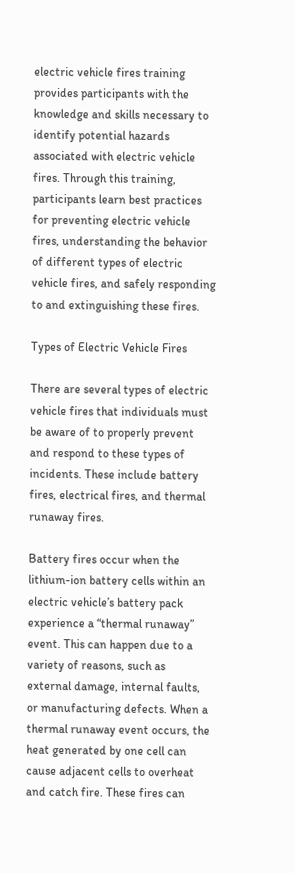electric vehicle fires training provides participants with the knowledge and skills necessary to identify potential hazards associated with electric vehicle fires. Through this training, participants learn best practices for preventing electric vehicle fires, understanding the behavior of different types of electric vehicle fires, and safely responding to and extinguishing these fires.

Types of Electric Vehicle Fires

There are several types of electric vehicle fires that individuals must be aware of to properly prevent and respond to these types of incidents. These include battery fires, electrical fires, and thermal runaway fires.

Battery fires occur when the lithium-ion battery cells within an electric vehicle’s battery pack experience a “thermal runaway” event. This can happen due to a variety of reasons, such as external damage, internal faults, or manufacturing defects. When a thermal runaway event occurs, the heat generated by one cell can cause adjacent cells to overheat and catch fire. These fires can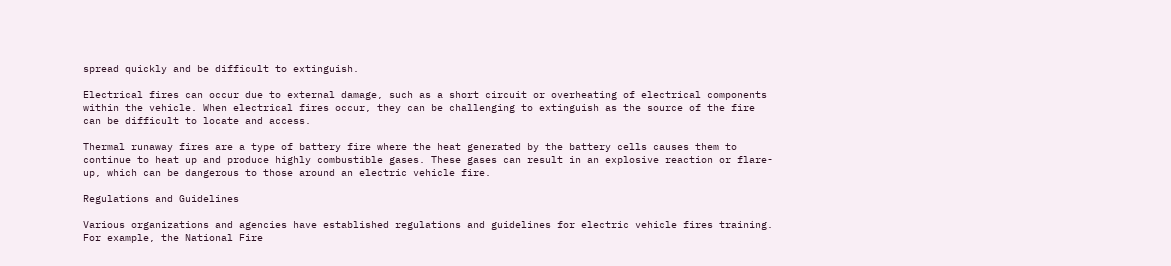spread quickly and be difficult to extinguish.

Electrical fires can occur due to external damage, such as a short circuit or overheating of electrical components within the vehicle. When electrical fires occur, they can be challenging to extinguish as the source of the fire can be difficult to locate and access.

Thermal runaway fires are a type of battery fire where the heat generated by the battery cells causes them to continue to heat up and produce highly combustible gases. These gases can result in an explosive reaction or flare-up, which can be dangerous to those around an electric vehicle fire.

Regulations and Guidelines

Various organizations and agencies have established regulations and guidelines for electric vehicle fires training. For example, the National Fire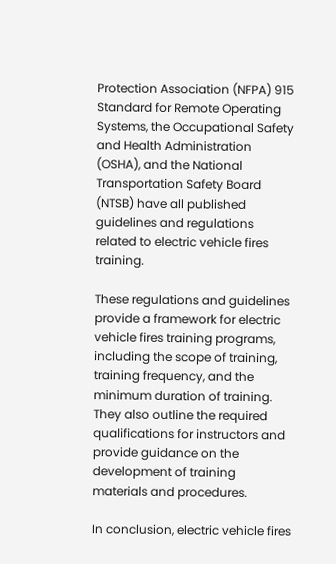Protection Association (NFPA) 915 Standard for Remote Operating Systems, the Occupational Safety and Health Administration (OSHA), and the National Transportation Safety Board (NTSB) have all published guidelines and regulations related to electric vehicle fires training.

These regulations and guidelines provide a framework for electric vehicle fires training programs, including the scope of training, training frequency, and the minimum duration of training. They also outline the required qualifications for instructors and provide guidance on the development of training materials and procedures.

In conclusion, electric vehicle fires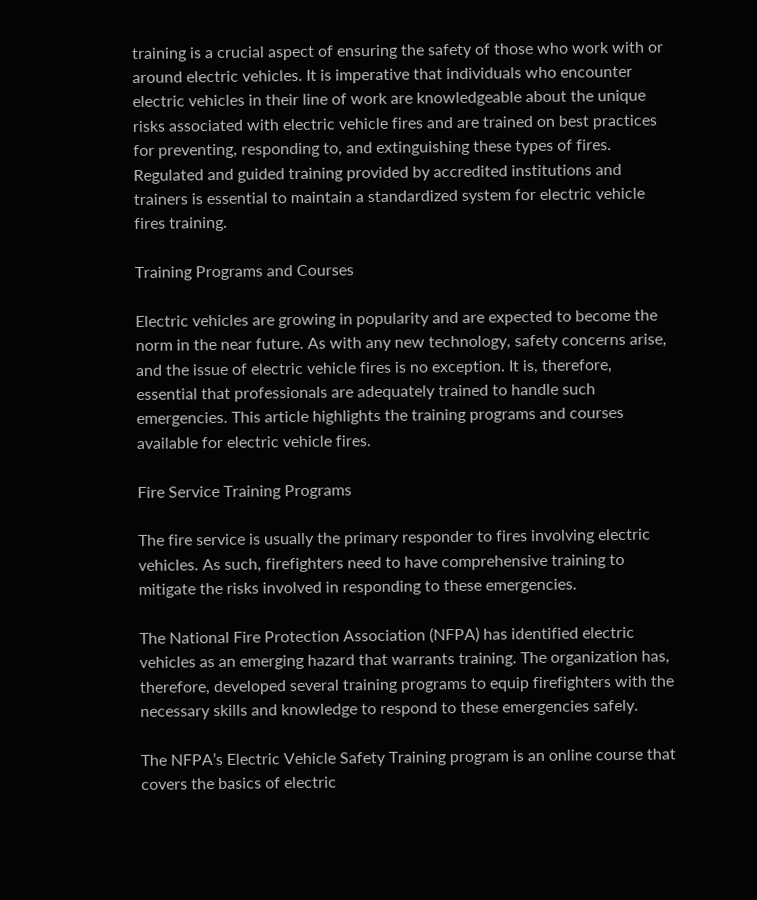training is a crucial aspect of ensuring the safety of those who work with or around electric vehicles. It is imperative that individuals who encounter electric vehicles in their line of work are knowledgeable about the unique risks associated with electric vehicle fires and are trained on best practices for preventing, responding to, and extinguishing these types of fires. Regulated and guided training provided by accredited institutions and trainers is essential to maintain a standardized system for electric vehicle fires training.

Training Programs and Courses

Electric vehicles are growing in popularity and are expected to become the norm in the near future. As with any new technology, safety concerns arise, and the issue of electric vehicle fires is no exception. It is, therefore, essential that professionals are adequately trained to handle such emergencies. This article highlights the training programs and courses available for electric vehicle fires.

Fire Service Training Programs

The fire service is usually the primary responder to fires involving electric vehicles. As such, firefighters need to have comprehensive training to mitigate the risks involved in responding to these emergencies.

The National Fire Protection Association (NFPA) has identified electric vehicles as an emerging hazard that warrants training. The organization has, therefore, developed several training programs to equip firefighters with the necessary skills and knowledge to respond to these emergencies safely.

The NFPA’s Electric Vehicle Safety Training program is an online course that covers the basics of electric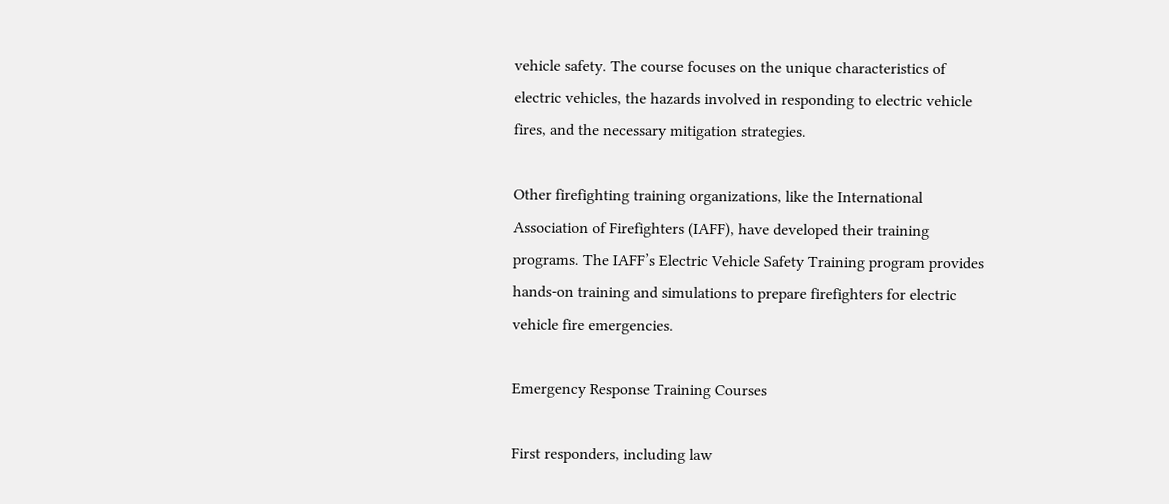vehicle safety. The course focuses on the unique characteristics of electric vehicles, the hazards involved in responding to electric vehicle fires, and the necessary mitigation strategies.

Other firefighting training organizations, like the International Association of Firefighters (IAFF), have developed their training programs. The IAFF’s Electric Vehicle Safety Training program provides hands-on training and simulations to prepare firefighters for electric vehicle fire emergencies.

Emergency Response Training Courses

First responders, including law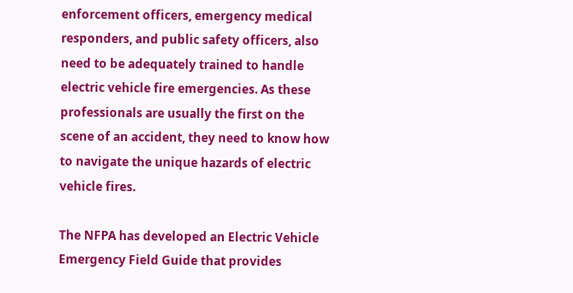enforcement officers, emergency medical responders, and public safety officers, also need to be adequately trained to handle electric vehicle fire emergencies. As these professionals are usually the first on the scene of an accident, they need to know how to navigate the unique hazards of electric vehicle fires.

The NFPA has developed an Electric Vehicle Emergency Field Guide that provides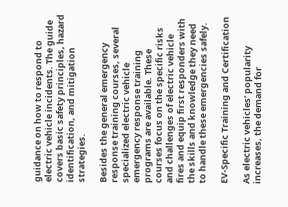guidance on how to respond to electric vehicle incidents. The guide covers basic safety principles, hazard identification, and mitigation strategies.

Besides the general emergency response training courses, several specialized electric vehicle emergency response training programs are available. These courses focus on the specific risks and challenges of electric vehicle fires and equip first responders with the skills and knowledge they need to handle these emergencies safely.

EV-Specific Training and Certification

As electric vehicles’ popularity increases, the demand for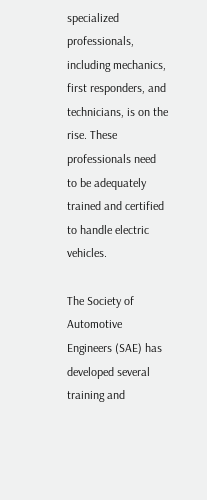specialized professionals, including mechanics, first responders, and technicians, is on the rise. These professionals need to be adequately trained and certified to handle electric vehicles.

The Society of Automotive Engineers (SAE) has developed several training and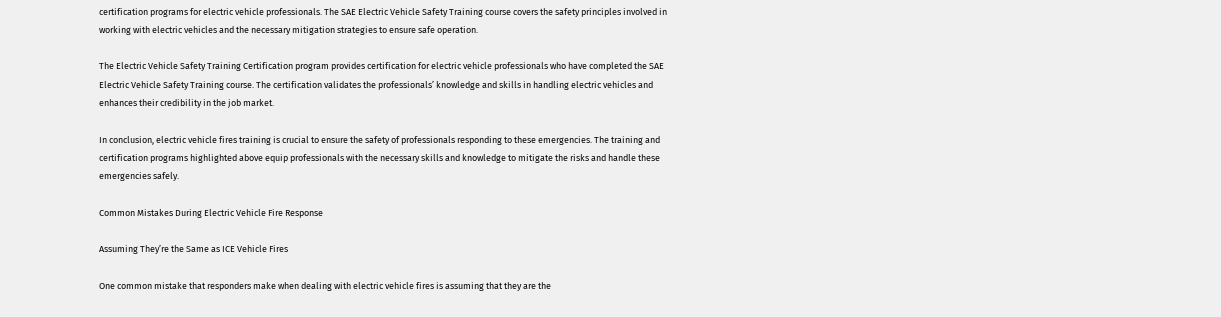certification programs for electric vehicle professionals. The SAE Electric Vehicle Safety Training course covers the safety principles involved in working with electric vehicles and the necessary mitigation strategies to ensure safe operation.

The Electric Vehicle Safety Training Certification program provides certification for electric vehicle professionals who have completed the SAE Electric Vehicle Safety Training course. The certification validates the professionals’ knowledge and skills in handling electric vehicles and enhances their credibility in the job market.

In conclusion, electric vehicle fires training is crucial to ensure the safety of professionals responding to these emergencies. The training and certification programs highlighted above equip professionals with the necessary skills and knowledge to mitigate the risks and handle these emergencies safely.

Common Mistakes During Electric Vehicle Fire Response

Assuming They’re the Same as ICE Vehicle Fires

One common mistake that responders make when dealing with electric vehicle fires is assuming that they are the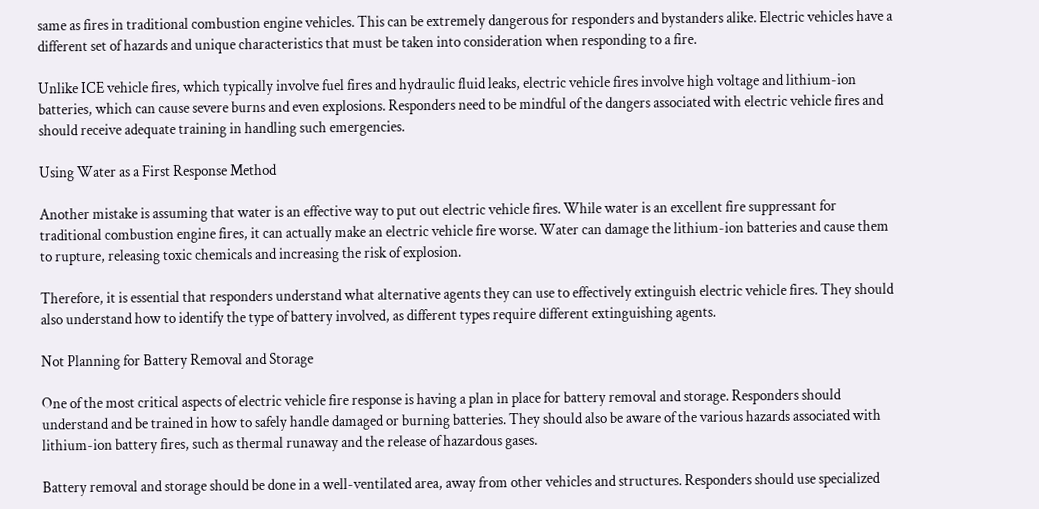same as fires in traditional combustion engine vehicles. This can be extremely dangerous for responders and bystanders alike. Electric vehicles have a different set of hazards and unique characteristics that must be taken into consideration when responding to a fire.

Unlike ICE vehicle fires, which typically involve fuel fires and hydraulic fluid leaks, electric vehicle fires involve high voltage and lithium-ion batteries, which can cause severe burns and even explosions. Responders need to be mindful of the dangers associated with electric vehicle fires and should receive adequate training in handling such emergencies.

Using Water as a First Response Method

Another mistake is assuming that water is an effective way to put out electric vehicle fires. While water is an excellent fire suppressant for traditional combustion engine fires, it can actually make an electric vehicle fire worse. Water can damage the lithium-ion batteries and cause them to rupture, releasing toxic chemicals and increasing the risk of explosion.

Therefore, it is essential that responders understand what alternative agents they can use to effectively extinguish electric vehicle fires. They should also understand how to identify the type of battery involved, as different types require different extinguishing agents.

Not Planning for Battery Removal and Storage

One of the most critical aspects of electric vehicle fire response is having a plan in place for battery removal and storage. Responders should understand and be trained in how to safely handle damaged or burning batteries. They should also be aware of the various hazards associated with lithium-ion battery fires, such as thermal runaway and the release of hazardous gases.

Battery removal and storage should be done in a well-ventilated area, away from other vehicles and structures. Responders should use specialized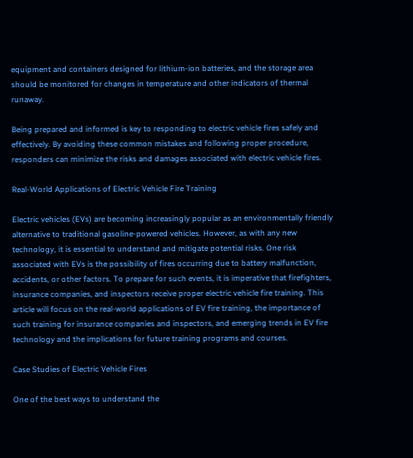equipment and containers designed for lithium-ion batteries, and the storage area should be monitored for changes in temperature and other indicators of thermal runaway.

Being prepared and informed is key to responding to electric vehicle fires safely and effectively. By avoiding these common mistakes and following proper procedure, responders can minimize the risks and damages associated with electric vehicle fires.

Real-World Applications of Electric Vehicle Fire Training

Electric vehicles (EVs) are becoming increasingly popular as an environmentally friendly alternative to traditional gasoline-powered vehicles. However, as with any new technology, it is essential to understand and mitigate potential risks. One risk associated with EVs is the possibility of fires occurring due to battery malfunction, accidents, or other factors. To prepare for such events, it is imperative that firefighters, insurance companies, and inspectors receive proper electric vehicle fire training. This article will focus on the real-world applications of EV fire training, the importance of such training for insurance companies and inspectors, and emerging trends in EV fire technology and the implications for future training programs and courses.

Case Studies of Electric Vehicle Fires

One of the best ways to understand the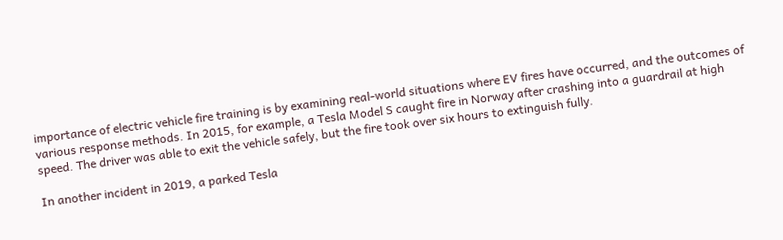importance of electric vehicle fire training is by examining real-world situations where EV fires have occurred, and the outcomes of various response methods. In 2015, for example, a Tesla Model S caught fire in Norway after crashing into a guardrail at high speed. The driver was able to exit the vehicle safely, but the fire took over six hours to extinguish fully.

In another incident in 2019, a parked Tesla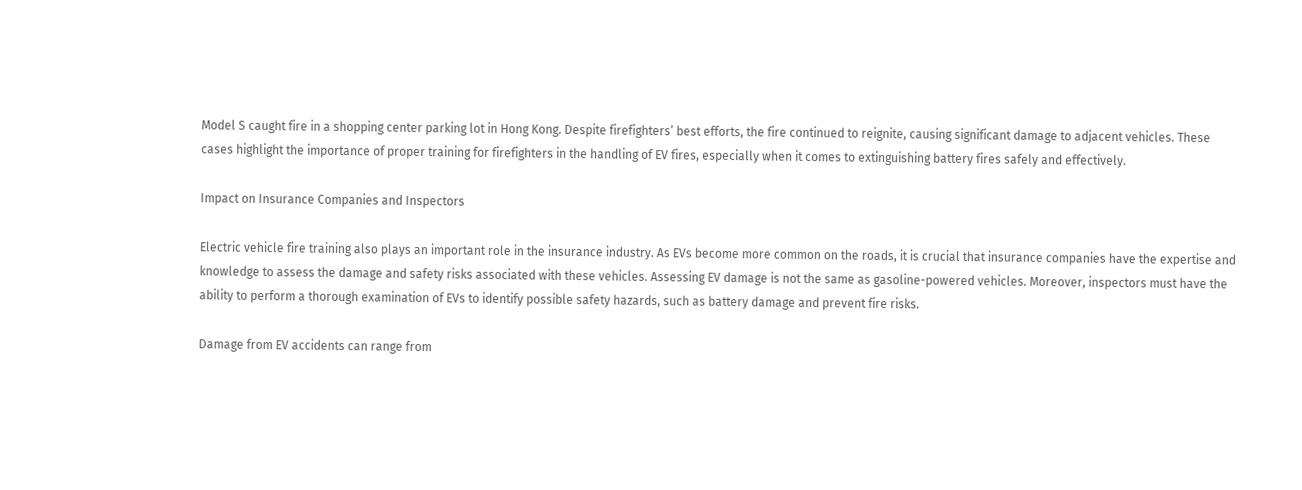Model S caught fire in a shopping center parking lot in Hong Kong. Despite firefighters’ best efforts, the fire continued to reignite, causing significant damage to adjacent vehicles. These cases highlight the importance of proper training for firefighters in the handling of EV fires, especially when it comes to extinguishing battery fires safely and effectively.

Impact on Insurance Companies and Inspectors

Electric vehicle fire training also plays an important role in the insurance industry. As EVs become more common on the roads, it is crucial that insurance companies have the expertise and knowledge to assess the damage and safety risks associated with these vehicles. Assessing EV damage is not the same as gasoline-powered vehicles. Moreover, inspectors must have the ability to perform a thorough examination of EVs to identify possible safety hazards, such as battery damage and prevent fire risks.

Damage from EV accidents can range from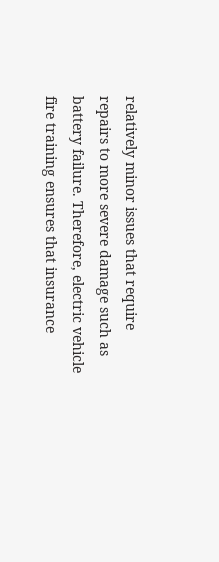relatively minor issues that require repairs to more severe damage such as battery failure. Therefore, electric vehicle fire training ensures that insurance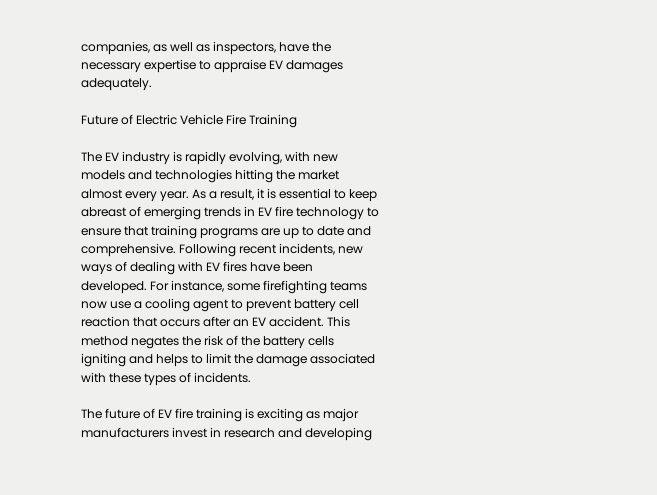companies, as well as inspectors, have the necessary expertise to appraise EV damages adequately.

Future of Electric Vehicle Fire Training

The EV industry is rapidly evolving, with new models and technologies hitting the market almost every year. As a result, it is essential to keep abreast of emerging trends in EV fire technology to ensure that training programs are up to date and comprehensive. Following recent incidents, new ways of dealing with EV fires have been developed. For instance, some firefighting teams now use a cooling agent to prevent battery cell reaction that occurs after an EV accident. This method negates the risk of the battery cells igniting and helps to limit the damage associated with these types of incidents.

The future of EV fire training is exciting as major manufacturers invest in research and developing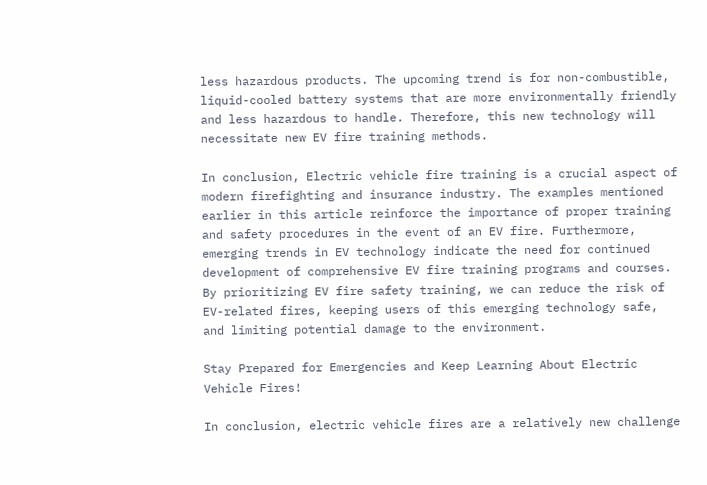less hazardous products. The upcoming trend is for non-combustible, liquid-cooled battery systems that are more environmentally friendly and less hazardous to handle. Therefore, this new technology will necessitate new EV fire training methods.

In conclusion, Electric vehicle fire training is a crucial aspect of modern firefighting and insurance industry. The examples mentioned earlier in this article reinforce the importance of proper training and safety procedures in the event of an EV fire. Furthermore, emerging trends in EV technology indicate the need for continued development of comprehensive EV fire training programs and courses. By prioritizing EV fire safety training, we can reduce the risk of EV-related fires, keeping users of this emerging technology safe, and limiting potential damage to the environment.

Stay Prepared for Emergencies and Keep Learning About Electric Vehicle Fires!

In conclusion, electric vehicle fires are a relatively new challenge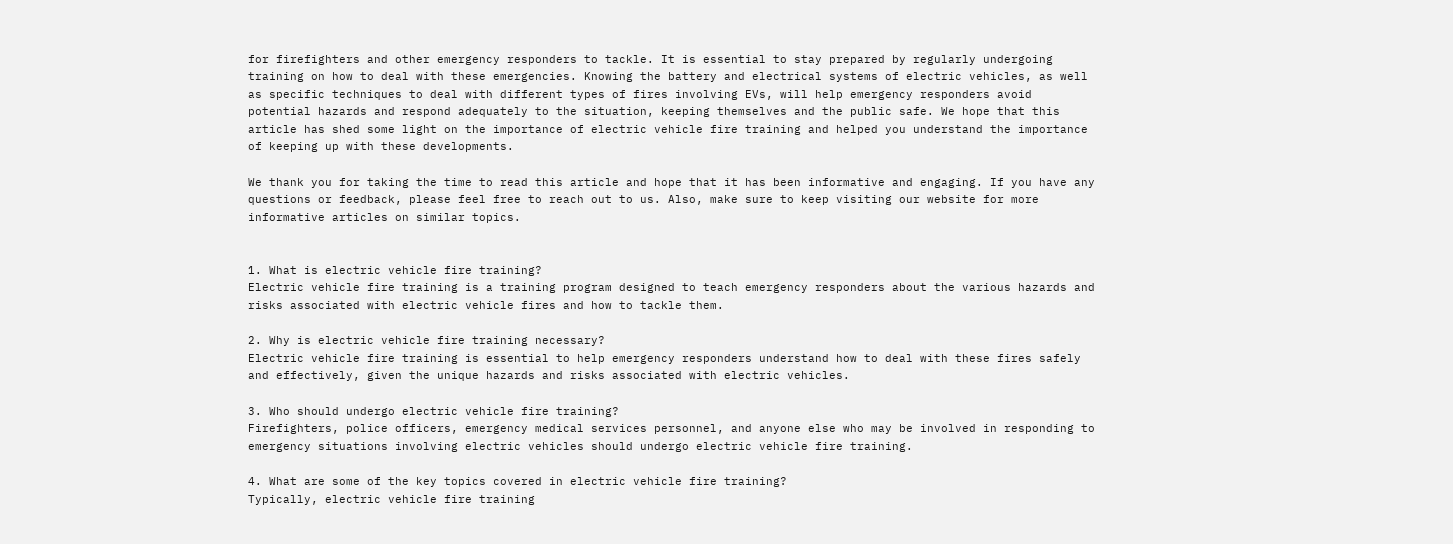for firefighters and other emergency responders to tackle. It is essential to stay prepared by regularly undergoing training on how to deal with these emergencies. Knowing the battery and electrical systems of electric vehicles, as well as specific techniques to deal with different types of fires involving EVs, will help emergency responders avoid potential hazards and respond adequately to the situation, keeping themselves and the public safe. We hope that this article has shed some light on the importance of electric vehicle fire training and helped you understand the importance of keeping up with these developments.

We thank you for taking the time to read this article and hope that it has been informative and engaging. If you have any questions or feedback, please feel free to reach out to us. Also, make sure to keep visiting our website for more informative articles on similar topics.


1. What is electric vehicle fire training?
Electric vehicle fire training is a training program designed to teach emergency responders about the various hazards and risks associated with electric vehicle fires and how to tackle them.

2. Why is electric vehicle fire training necessary?
Electric vehicle fire training is essential to help emergency responders understand how to deal with these fires safely and effectively, given the unique hazards and risks associated with electric vehicles.

3. Who should undergo electric vehicle fire training?
Firefighters, police officers, emergency medical services personnel, and anyone else who may be involved in responding to emergency situations involving electric vehicles should undergo electric vehicle fire training.

4. What are some of the key topics covered in electric vehicle fire training?
Typically, electric vehicle fire training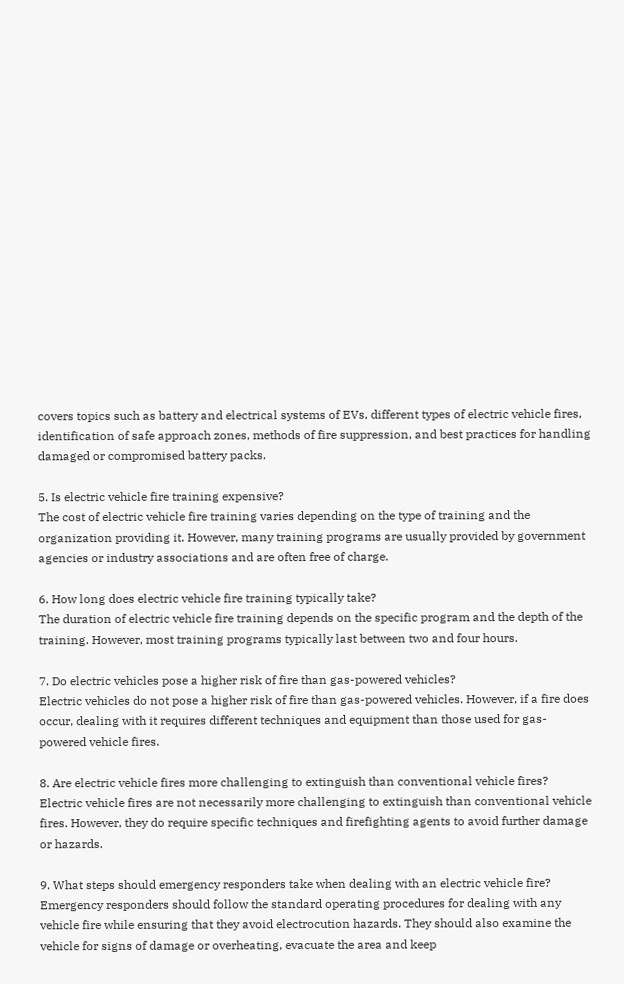covers topics such as battery and electrical systems of EVs, different types of electric vehicle fires, identification of safe approach zones, methods of fire suppression, and best practices for handling damaged or compromised battery packs.

5. Is electric vehicle fire training expensive?
The cost of electric vehicle fire training varies depending on the type of training and the organization providing it. However, many training programs are usually provided by government agencies or industry associations and are often free of charge.

6. How long does electric vehicle fire training typically take?
The duration of electric vehicle fire training depends on the specific program and the depth of the training. However, most training programs typically last between two and four hours.

7. Do electric vehicles pose a higher risk of fire than gas-powered vehicles?
Electric vehicles do not pose a higher risk of fire than gas-powered vehicles. However, if a fire does occur, dealing with it requires different techniques and equipment than those used for gas-powered vehicle fires.

8. Are electric vehicle fires more challenging to extinguish than conventional vehicle fires?
Electric vehicle fires are not necessarily more challenging to extinguish than conventional vehicle fires. However, they do require specific techniques and firefighting agents to avoid further damage or hazards.

9. What steps should emergency responders take when dealing with an electric vehicle fire?
Emergency responders should follow the standard operating procedures for dealing with any vehicle fire while ensuring that they avoid electrocution hazards. They should also examine the vehicle for signs of damage or overheating, evacuate the area and keep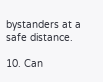bystanders at a safe distance.

10. Can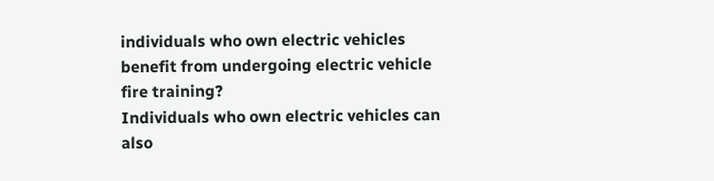individuals who own electric vehicles benefit from undergoing electric vehicle fire training?
Individuals who own electric vehicles can also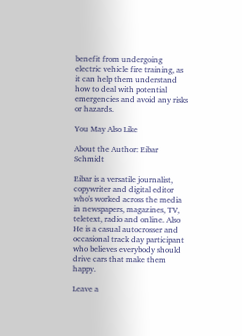benefit from undergoing electric vehicle fire training, as it can help them understand how to deal with potential emergencies and avoid any risks or hazards.

You May Also Like

About the Author: Eibar Schmidt

Eibar is a versatile journalist, copywriter and digital editor who's worked across the media in newspapers, magazines, TV, teletext, radio and online. Also He is a casual autocrosser and occasional track day participant who believes everybody should drive cars that make them happy.

Leave a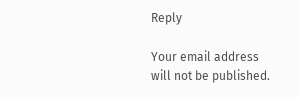Reply

Your email address will not be published.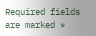Required fields are marked *